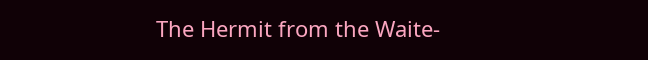The Hermit from the Waite-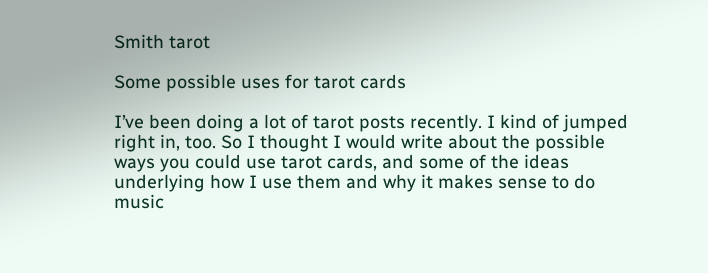Smith tarot

Some possible uses for tarot cards

I’ve been doing a lot of tarot posts recently. I kind of jumped right in, too. So I thought I would write about the possible ways you could use tarot cards, and some of the ideas underlying how I use them and why it makes sense to do music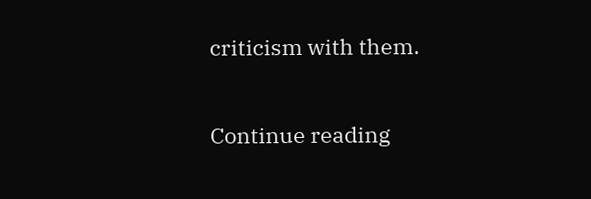criticism with them.

Continue reading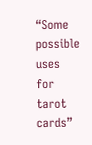“Some possible uses for tarot cards”